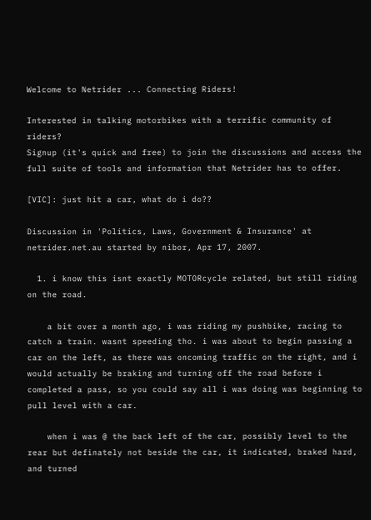Welcome to Netrider ... Connecting Riders!

Interested in talking motorbikes with a terrific community of riders?
Signup (it's quick and free) to join the discussions and access the full suite of tools and information that Netrider has to offer.

[VIC]: just hit a car, what do i do??

Discussion in 'Politics, Laws, Government & Insurance' at netrider.net.au started by nibor, Apr 17, 2007.

  1. i know this isnt exactly MOTORcycle related, but still riding on the road.

    a bit over a month ago, i was riding my pushbike, racing to catch a train. wasnt speeding tho. i was about to begin passing a car on the left, as there was oncoming traffic on the right, and i would actually be braking and turning off the road before i completed a pass, so you could say all i was doing was beginning to pull level with a car.

    when i was @ the back left of the car, possibly level to the rear but definately not beside the car, it indicated, braked hard, and turned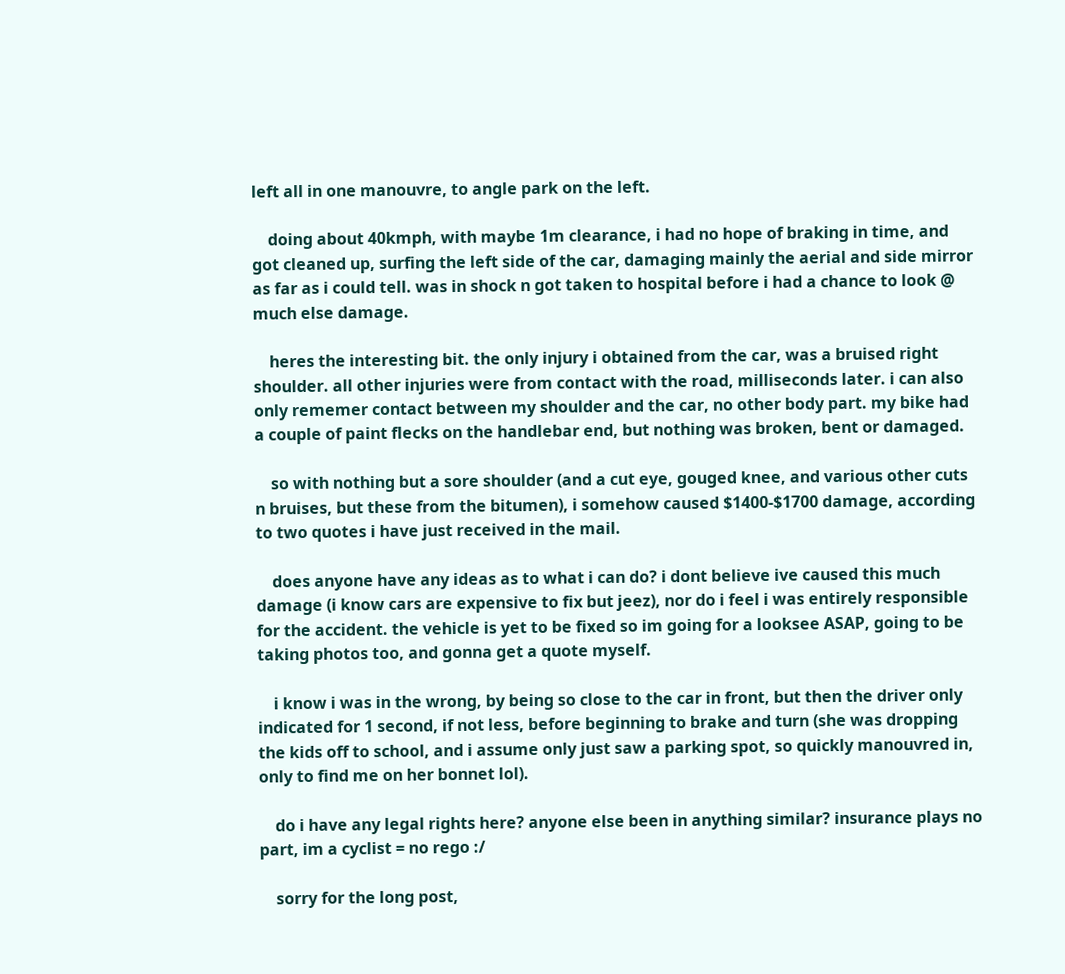left all in one manouvre, to angle park on the left.

    doing about 40kmph, with maybe 1m clearance, i had no hope of braking in time, and got cleaned up, surfing the left side of the car, damaging mainly the aerial and side mirror as far as i could tell. was in shock n got taken to hospital before i had a chance to look @ much else damage.

    heres the interesting bit. the only injury i obtained from the car, was a bruised right shoulder. all other injuries were from contact with the road, milliseconds later. i can also only rememer contact between my shoulder and the car, no other body part. my bike had a couple of paint flecks on the handlebar end, but nothing was broken, bent or damaged.

    so with nothing but a sore shoulder (and a cut eye, gouged knee, and various other cuts n bruises, but these from the bitumen), i somehow caused $1400-$1700 damage, according to two quotes i have just received in the mail.

    does anyone have any ideas as to what i can do? i dont believe ive caused this much damage (i know cars are expensive to fix but jeez), nor do i feel i was entirely responsible for the accident. the vehicle is yet to be fixed so im going for a looksee ASAP, going to be taking photos too, and gonna get a quote myself.

    i know i was in the wrong, by being so close to the car in front, but then the driver only indicated for 1 second, if not less, before beginning to brake and turn (she was dropping the kids off to school, and i assume only just saw a parking spot, so quickly manouvred in, only to find me on her bonnet lol).

    do i have any legal rights here? anyone else been in anything similar? insurance plays no part, im a cyclist = no rego :/

    sorry for the long post,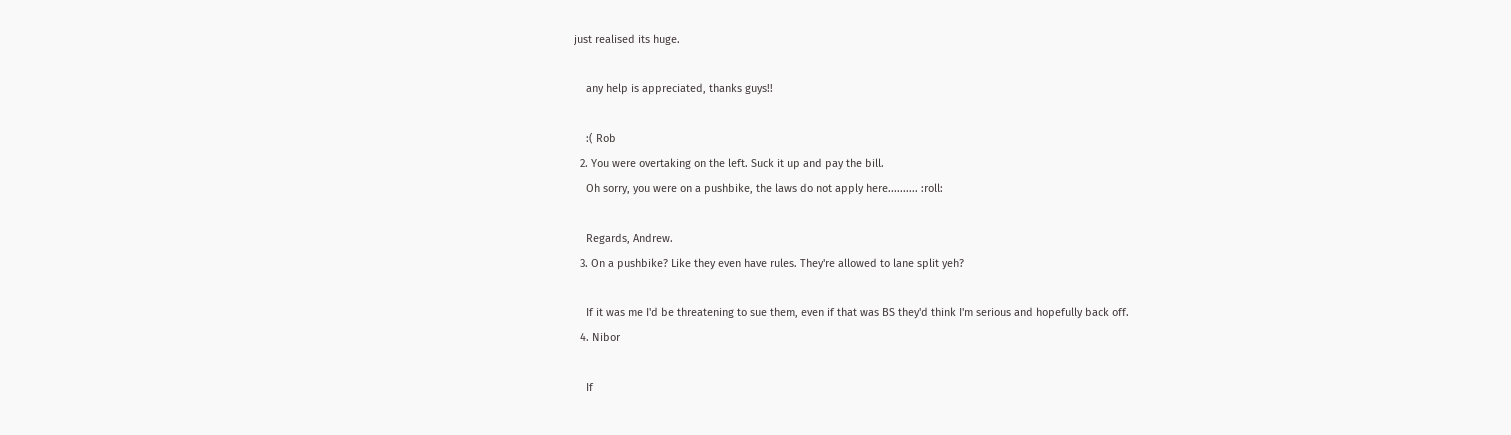just realised its huge.

    any help is appreciated, thanks guys!!

    :( Rob
  2. You were overtaking on the left. Suck it up and pay the bill.
    Oh sorry, you were on a pushbike, the laws do not apply here.......... :roll:

    Regards, Andrew.
  3. On a pushbike? Like they even have rules. They're allowed to lane split yeh?

    If it was me I'd be threatening to sue them, even if that was BS they'd think I'm serious and hopefully back off.
  4. Nibor

    If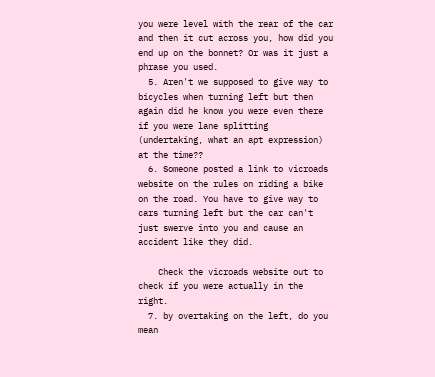you were level with the rear of the car and then it cut across you, how did you end up on the bonnet? Or was it just a phrase you used.
  5. Aren't we supposed to give way to bicycles when turning left but then again did he know you were even there if you were lane splitting (undertaking, what an apt expression) at the time??
  6. Someone posted a link to vicroads website on the rules on riding a bike on the road. You have to give way to cars turning left but the car can't just swerve into you and cause an accident like they did.

    Check the vicroads website out to check if you were actually in the right.
  7. by overtaking on the left, do you mean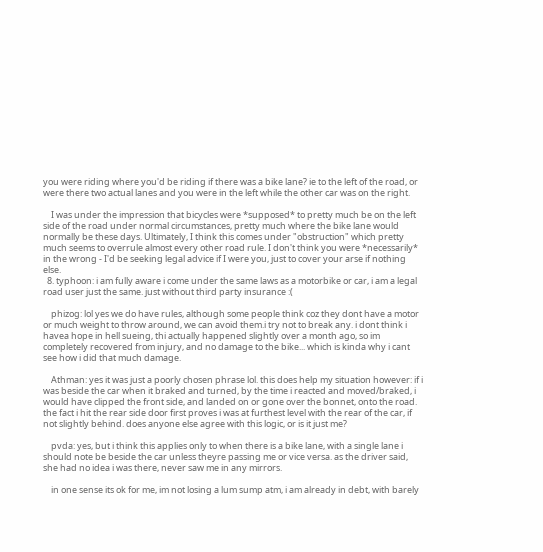you were riding where you'd be riding if there was a bike lane? ie to the left of the road, or were there two actual lanes and you were in the left while the other car was on the right.

    I was under the impression that bicycles were *supposed* to pretty much be on the left side of the road under normal circumstances, pretty much where the bike lane would normally be these days. Ultimately, I think this comes under "obstruction" which pretty much seems to overrule almost every other road rule. I don't think you were *necessarily* in the wrong - I'd be seeking legal advice if I were you, just to cover your arse if nothing else.
  8. typhoon: i am fully aware i come under the same laws as a motorbike or car, i am a legal road user just the same. just without third party insurance :(

    phizog: lol yes we do have rules, although some people think coz they dont have a motor or much weight to throw around, we can avoid them.i try not to break any. i dont think i havea hope in hell sueing, thi actually happened slightly over a month ago, so im completely recovered from injury, and no damage to the bike... which is kinda why i cant see how i did that much damage.

    Athman: yes it was just a poorly chosen phrase lol. this does help my situation however: if i was beside the car when it braked and turned, by the time i reacted and moved/braked, i would have clipped the front side, and landed on or gone over the bonnet, onto the road. the fact i hit the rear side door first proves i was at furthest level with the rear of the car, if not slightly behind. does anyone else agree with this logic, or is it just me?

    pvda: yes, but i think this applies only to when there is a bike lane, with a single lane i should note be beside the car unless theyre passing me or vice versa. as the driver said, she had no idea i was there, never saw me in any mirrors.

    in one sense its ok for me, im not losing a lum sump atm, i am already in debt, with barely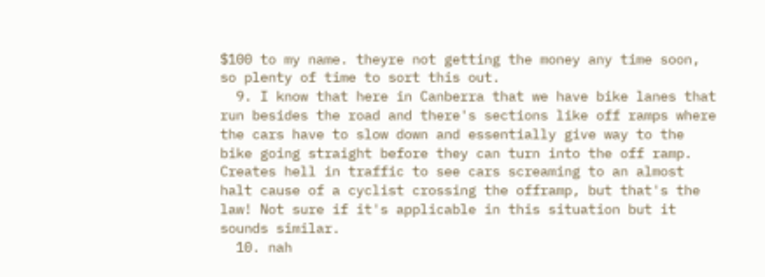$100 to my name. theyre not getting the money any time soon, so plenty of time to sort this out.
  9. I know that here in Canberra that we have bike lanes that run besides the road and there's sections like off ramps where the cars have to slow down and essentially give way to the bike going straight before they can turn into the off ramp. Creates hell in traffic to see cars screaming to an almost halt cause of a cyclist crossing the offramp, but that's the law! Not sure if it's applicable in this situation but it sounds similar.
  10. nah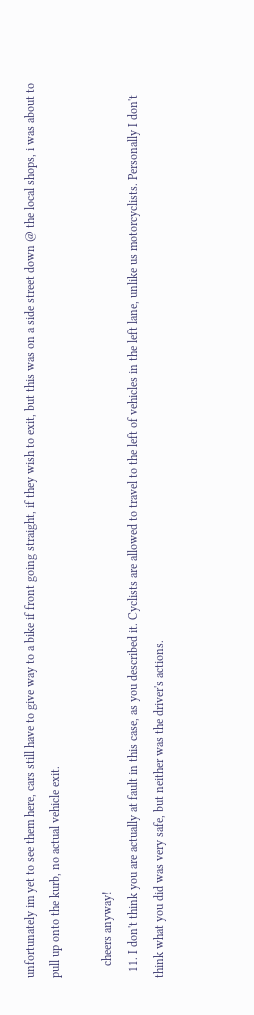unfortunately im yet to see them here, cars still have to give way to a bike if front going straight, if they wish to exit, but this was on a side street down @ the local shops, i was about to pull up onto the kurb, no actual vehicle exit.

    cheers anyway!
  11. I don't think you are actually at fault in this case, as you described it. Cyclists are allowed to travel to the left of vehicles in the left lane, unlike us motorcyclists. Personally I don't think what you did was very safe, but neither was the driver's actions.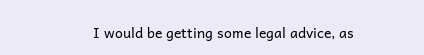I would be getting some legal advice, as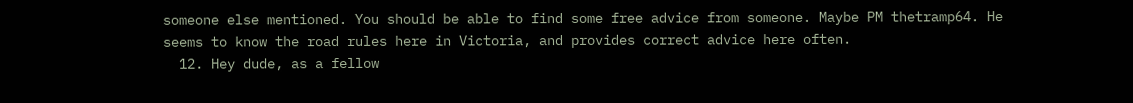someone else mentioned. You should be able to find some free advice from someone. Maybe PM thetramp64. He seems to know the road rules here in Victoria, and provides correct advice here often.
  12. Hey dude, as a fellow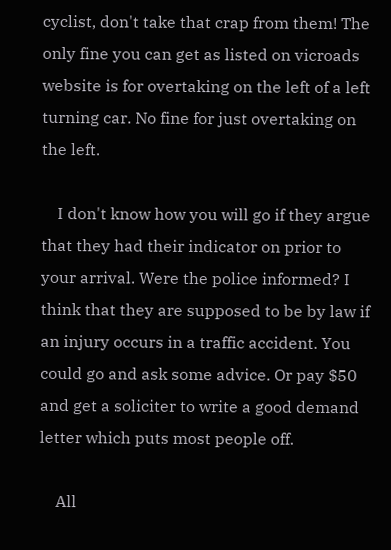cyclist, don't take that crap from them! The only fine you can get as listed on vicroads website is for overtaking on the left of a left turning car. No fine for just overtaking on the left.

    I don't know how you will go if they argue that they had their indicator on prior to your arrival. Were the police informed? I think that they are supposed to be by law if an injury occurs in a traffic accident. You could go and ask some advice. Or pay $50 and get a soliciter to write a good demand letter which puts most people off.

    All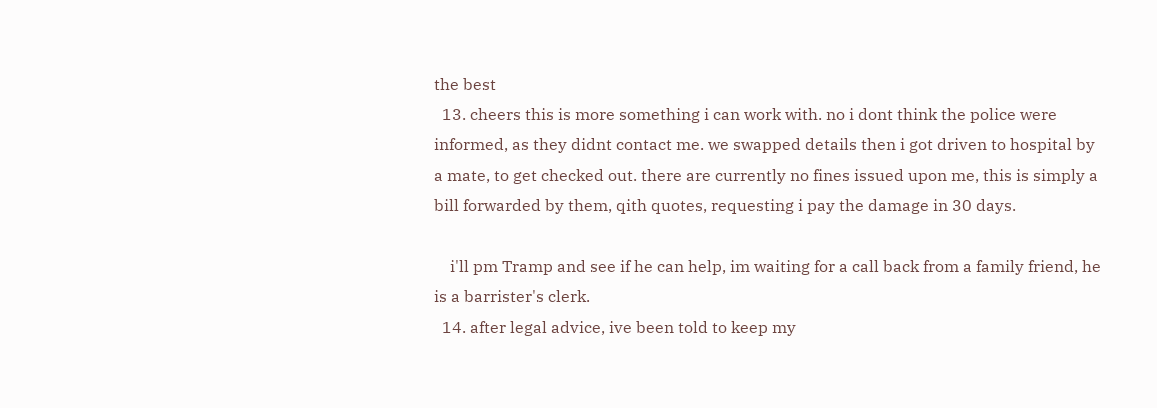the best
  13. cheers this is more something i can work with. no i dont think the police were informed, as they didnt contact me. we swapped details then i got driven to hospital by a mate, to get checked out. there are currently no fines issued upon me, this is simply a bill forwarded by them, qith quotes, requesting i pay the damage in 30 days.

    i'll pm Tramp and see if he can help, im waiting for a call back from a family friend, he is a barrister's clerk.
  14. after legal advice, ive been told to keep my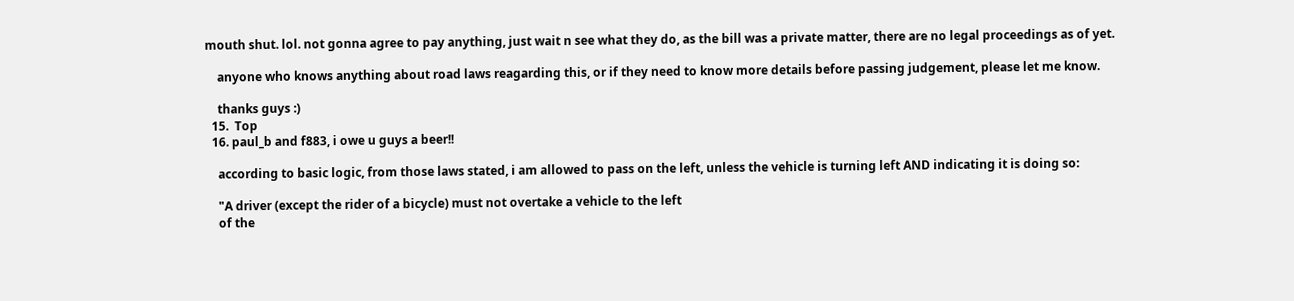mouth shut. lol. not gonna agree to pay anything, just wait n see what they do, as the bill was a private matter, there are no legal proceedings as of yet.

    anyone who knows anything about road laws reagarding this, or if they need to know more details before passing judgement, please let me know.

    thanks guys :)
  15.  Top
  16. paul_b and f883, i owe u guys a beer!!

    according to basic logic, from those laws stated, i am allowed to pass on the left, unless the vehicle is turning left AND indicating it is doing so:

    "A driver (except the rider of a bicycle) must not overtake a vehicle to the left
    of the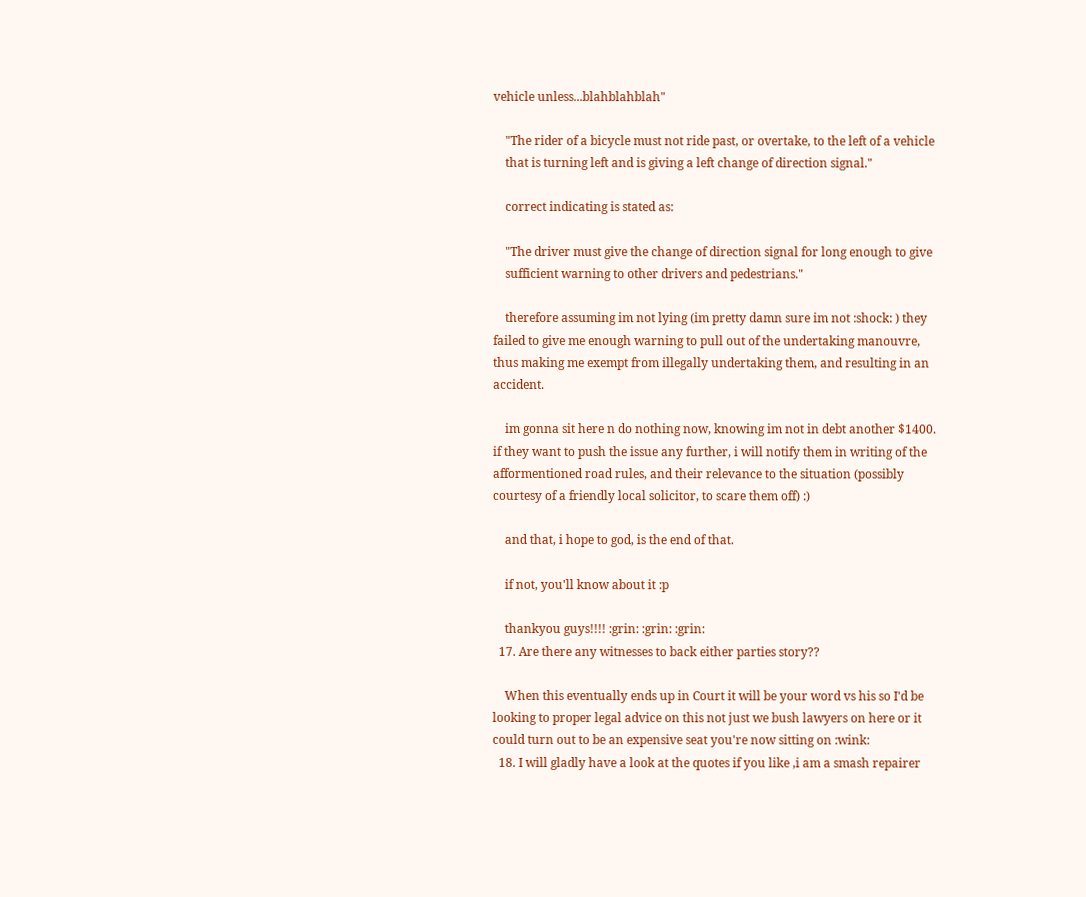vehicle unless...blahblahblah"

    "The rider of a bicycle must not ride past, or overtake, to the left of a vehicle
    that is turning left and is giving a left change of direction signal."

    correct indicating is stated as:

    "The driver must give the change of direction signal for long enough to give
    sufficient warning to other drivers and pedestrians."

    therefore assuming im not lying (im pretty damn sure im not :shock: ) they failed to give me enough warning to pull out of the undertaking manouvre, thus making me exempt from illegally undertaking them, and resulting in an accident.

    im gonna sit here n do nothing now, knowing im not in debt another $1400. if they want to push the issue any further, i will notify them in writing of the afformentioned road rules, and their relevance to the situation (possibly courtesy of a friendly local solicitor, to scare them off) :)

    and that, i hope to god, is the end of that.

    if not, you'll know about it :p

    thankyou guys!!!! :grin: :grin: :grin:
  17. Are there any witnesses to back either parties story??

    When this eventually ends up in Court it will be your word vs his so I'd be looking to proper legal advice on this not just we bush lawyers on here or it could turn out to be an expensive seat you're now sitting on :wink:
  18. I will gladly have a look at the quotes if you like ,i am a smash repairer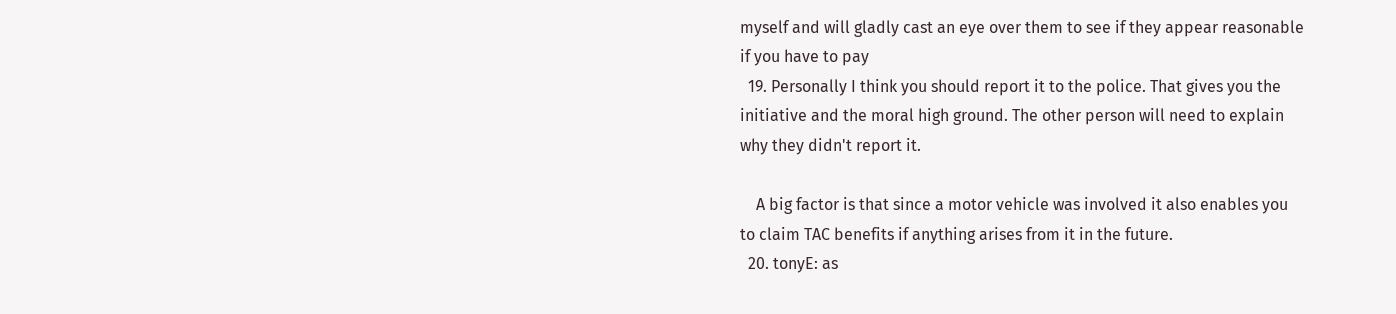myself and will gladly cast an eye over them to see if they appear reasonable if you have to pay
  19. Personally I think you should report it to the police. That gives you the initiative and the moral high ground. The other person will need to explain why they didn't report it.

    A big factor is that since a motor vehicle was involved it also enables you to claim TAC benefits if anything arises from it in the future.
  20. tonyE: as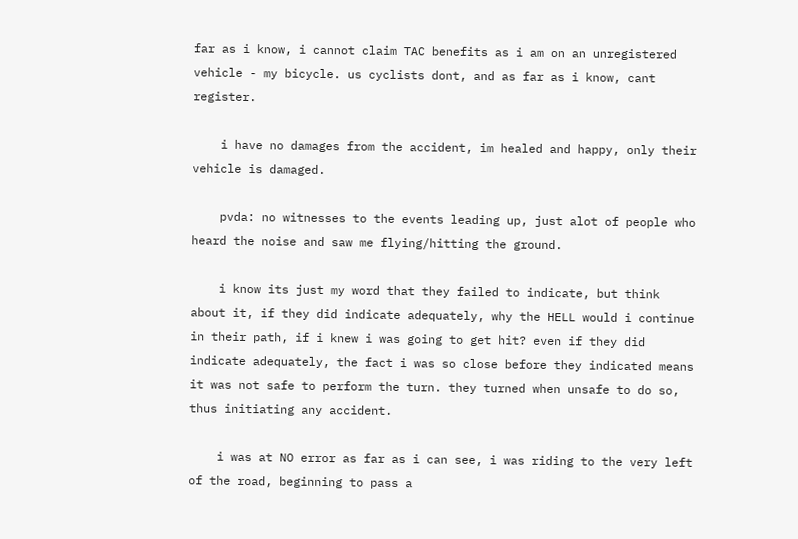far as i know, i cannot claim TAC benefits as i am on an unregistered vehicle - my bicycle. us cyclists dont, and as far as i know, cant register.

    i have no damages from the accident, im healed and happy, only their vehicle is damaged.

    pvda: no witnesses to the events leading up, just alot of people who heard the noise and saw me flying/hitting the ground.

    i know its just my word that they failed to indicate, but think about it, if they did indicate adequately, why the HELL would i continue in their path, if i knew i was going to get hit? even if they did indicate adequately, the fact i was so close before they indicated means it was not safe to perform the turn. they turned when unsafe to do so, thus initiating any accident.

    i was at NO error as far as i can see, i was riding to the very left of the road, beginning to pass a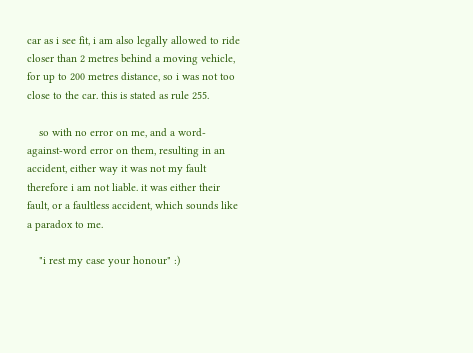car as i see fit, i am also legally allowed to ride closer than 2 metres behind a moving vehicle, for up to 200 metres distance, so i was not too close to the car. this is stated as rule 255.

    so with no error on me, and a word-against-word error on them, resulting in an accident, either way it was not my fault therefore i am not liable. it was either their fault, or a faultless accident, which sounds like a paradox to me.

    "i rest my case your honour" :)